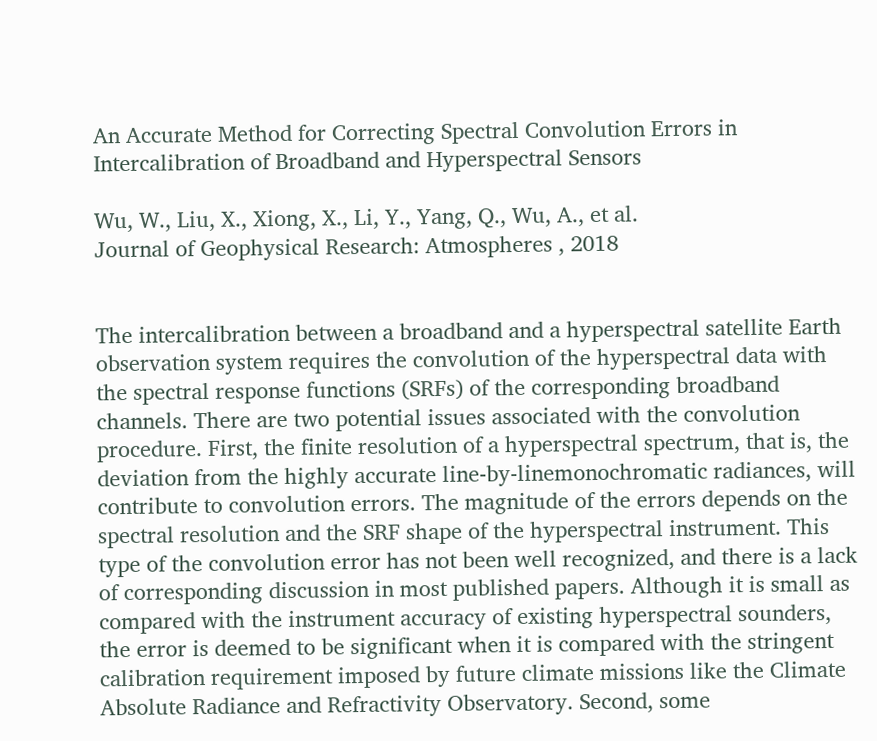An Accurate Method for Correcting Spectral Convolution Errors in Intercalibration of Broadband and Hyperspectral Sensors

Wu, W., Liu, X., Xiong, X., Li, Y., Yang, Q., Wu, A., et al.
Journal of Geophysical Research: Atmospheres , 2018


The intercalibration between a broadband and a hyperspectral satellite Earth observation system requires the convolution of the hyperspectral data with the spectral response functions (SRFs) of the corresponding broadband channels. There are two potential issues associated with the convolution procedure. First, the finite resolution of a hyperspectral spectrum, that is, the deviation from the highly accurate line‐by‐linemonochromatic radiances, will contribute to convolution errors. The magnitude of the errors depends on the spectral resolution and the SRF shape of the hyperspectral instrument. This type of the convolution error has not been well recognized, and there is a lack of corresponding discussion in most published papers. Although it is small as compared with the instrument accuracy of existing hyperspectral sounders, the error is deemed to be significant when it is compared with the stringent calibration requirement imposed by future climate missions like the Climate Absolute Radiance and Refractivity Observatory. Second, some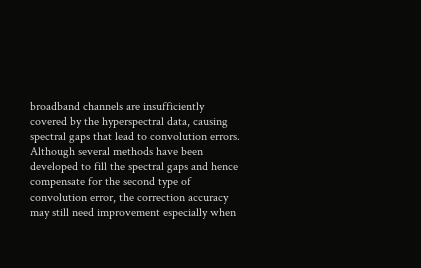broadband channels are insufficiently covered by the hyperspectral data, causing spectral gaps that lead to convolution errors. Although several methods have been developed to fill the spectral gaps and hence compensate for the second type of convolution error, the correction accuracy may still need improvement especially when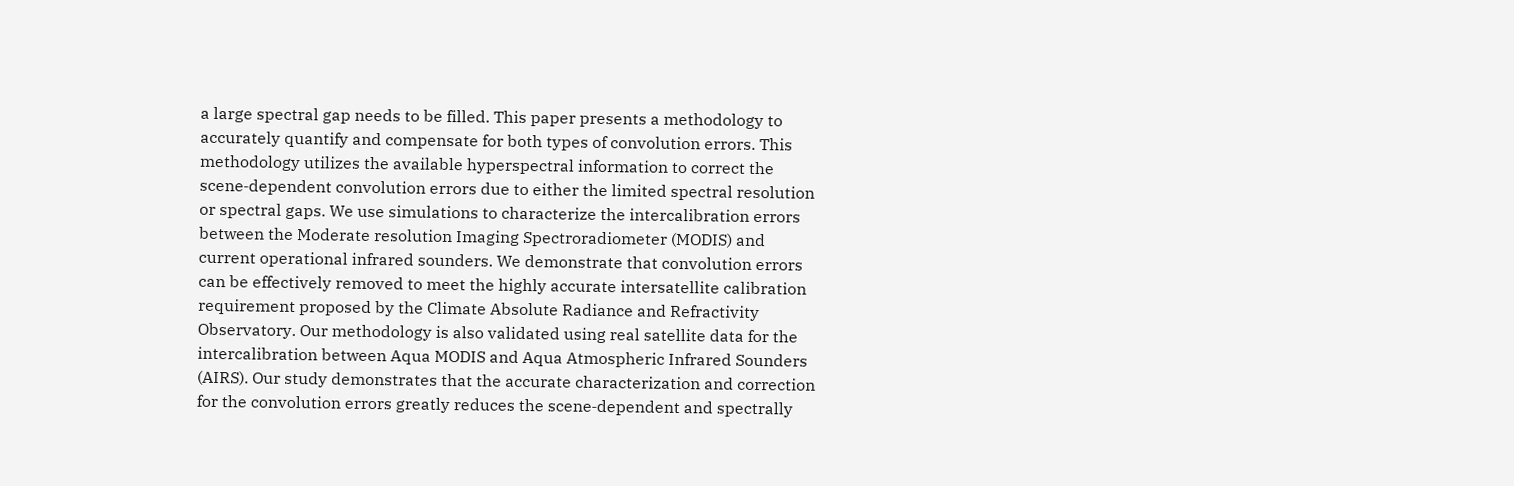a large spectral gap needs to be filled. This paper presents a methodology to accurately quantify and compensate for both types of convolution errors. This methodology utilizes the available hyperspectral information to correct the scene‐dependent convolution errors due to either the limited spectral resolution or spectral gaps. We use simulations to characterize the intercalibration errors between the Moderate resolution Imaging Spectroradiometer (MODIS) and current operational infrared sounders. We demonstrate that convolution errors can be effectively removed to meet the highly accurate intersatellite calibration requirement proposed by the Climate Absolute Radiance and Refractivity Observatory. Our methodology is also validated using real satellite data for the intercalibration between Aqua MODIS and Aqua Atmospheric Infrared Sounders (AIRS). Our study demonstrates that the accurate characterization and correction for the convolution errors greatly reduces the scene‐dependent and spectrally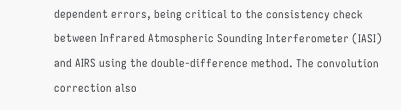dependent errors, being critical to the consistency check between Infrared Atmospheric Sounding Interferometer (IASI) and AIRS using the double‐difference method. The convolution correction also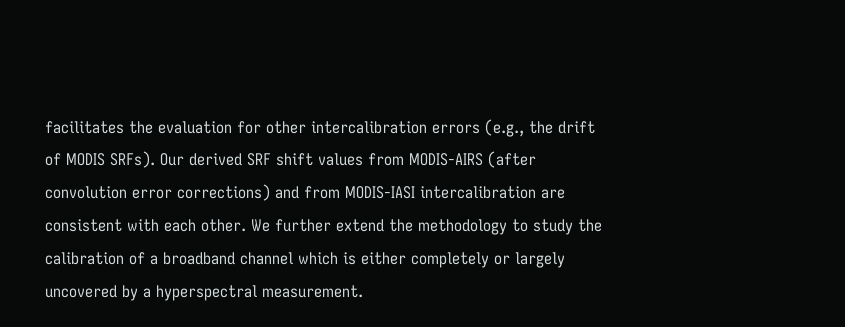facilitates the evaluation for other intercalibration errors (e.g., the drift of MODIS SRFs). Our derived SRF shift values from MODIS‐AIRS (after convolution error corrections) and from MODIS‐IASI intercalibration are consistent with each other. We further extend the methodology to study the calibration of a broadband channel which is either completely or largely uncovered by a hyperspectral measurement.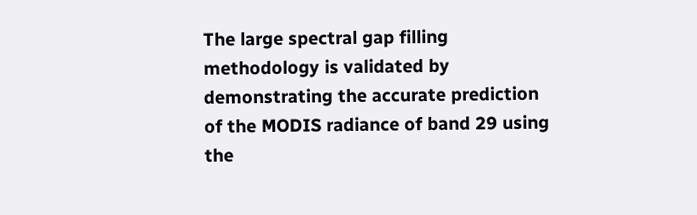The large spectral gap filling methodology is validated by demonstrating the accurate prediction of the MODIS radiance of band 29 using the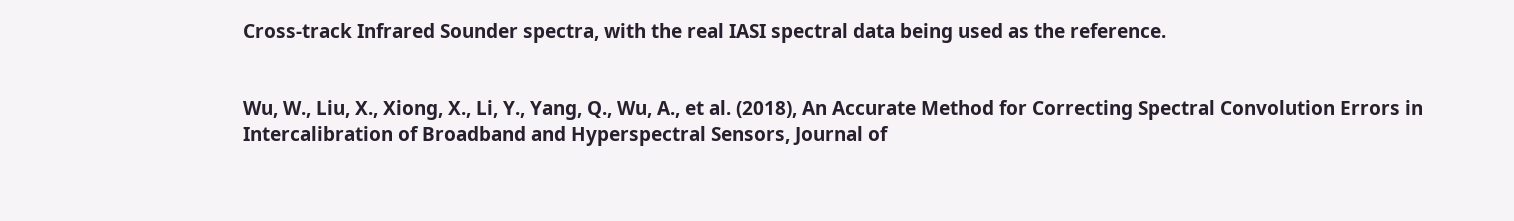Cross‐track Infrared Sounder spectra, with the real IASI spectral data being used as the reference.


Wu, W., Liu, X., Xiong, X., Li, Y., Yang, Q., Wu, A., et al. (2018), An Accurate Method for Correcting Spectral Convolution Errors in Intercalibration of Broadband and Hyperspectral Sensors, Journal of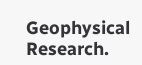Geophysical Research.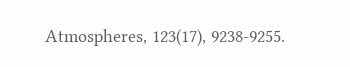Atmospheres, 123(17), 9238-9255.